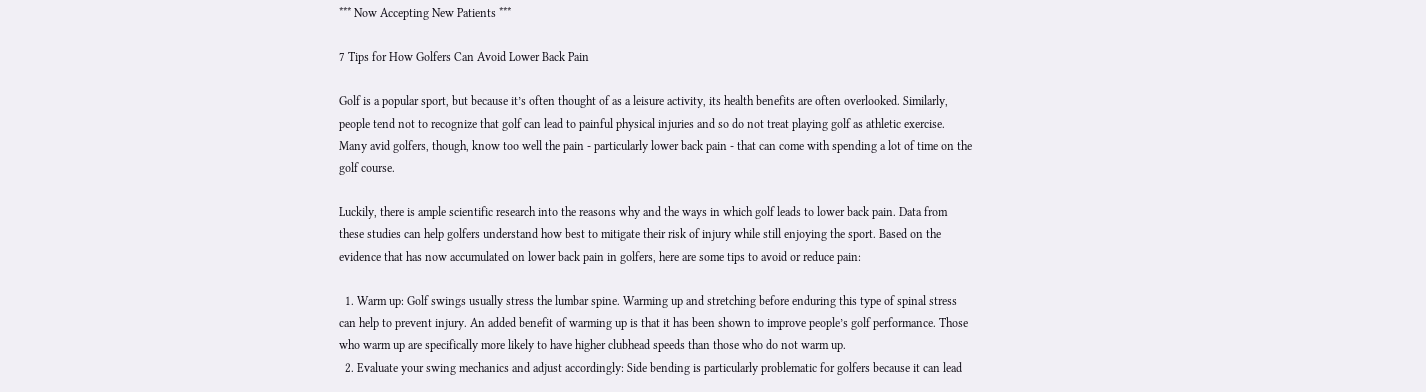*** Now Accepting New Patients ***

7 Tips for How Golfers Can Avoid Lower Back Pain

Golf is a popular sport, but because it’s often thought of as a leisure activity, its health benefits are often overlooked. Similarly, people tend not to recognize that golf can lead to painful physical injuries and so do not treat playing golf as athletic exercise. Many avid golfers, though, know too well the pain - particularly lower back pain - that can come with spending a lot of time on the golf course.

Luckily, there is ample scientific research into the reasons why and the ways in which golf leads to lower back pain. Data from these studies can help golfers understand how best to mitigate their risk of injury while still enjoying the sport. Based on the evidence that has now accumulated on lower back pain in golfers, here are some tips to avoid or reduce pain:

  1. Warm up: Golf swings usually stress the lumbar spine. Warming up and stretching before enduring this type of spinal stress can help to prevent injury. An added benefit of warming up is that it has been shown to improve people’s golf performance. Those who warm up are specifically more likely to have higher clubhead speeds than those who do not warm up.
  2. Evaluate your swing mechanics and adjust accordingly: Side bending is particularly problematic for golfers because it can lead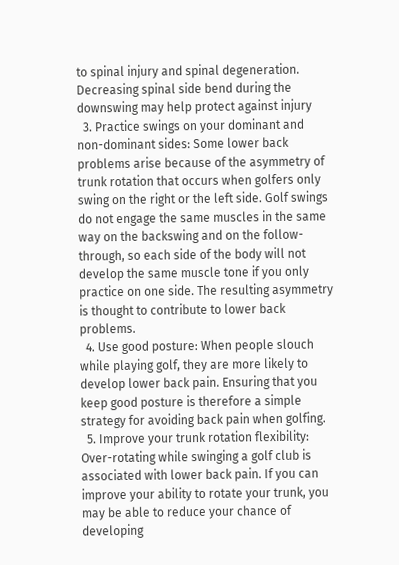to spinal injury and spinal degeneration. Decreasing spinal side bend during the downswing may help protect against injury
  3. Practice swings on your dominant and non-dominant sides: Some lower back problems arise because of the asymmetry of trunk rotation that occurs when golfers only swing on the right or the left side. Golf swings do not engage the same muscles in the same way on the backswing and on the follow-through, so each side of the body will not develop the same muscle tone if you only practice on one side. The resulting asymmetry is thought to contribute to lower back problems.
  4. Use good posture: When people slouch while playing golf, they are more likely to develop lower back pain. Ensuring that you keep good posture is therefore a simple strategy for avoiding back pain when golfing.
  5. Improve your trunk rotation flexibility: Over-rotating while swinging a golf club is associated with lower back pain. If you can improve your ability to rotate your trunk, you may be able to reduce your chance of developing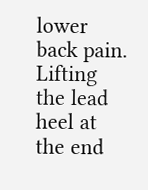lower back pain. Lifting the lead heel at the end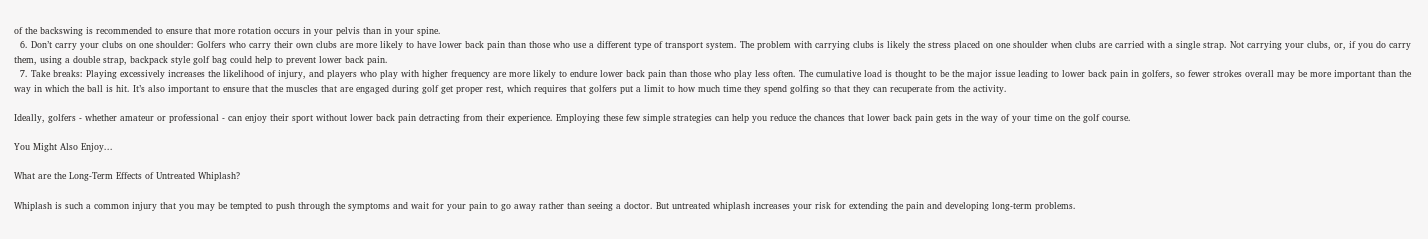of the backswing is recommended to ensure that more rotation occurs in your pelvis than in your spine.
  6. Don’t carry your clubs on one shoulder: Golfers who carry their own clubs are more likely to have lower back pain than those who use a different type of transport system. The problem with carrying clubs is likely the stress placed on one shoulder when clubs are carried with a single strap. Not carrying your clubs, or, if you do carry them, using a double strap, backpack style golf bag could help to prevent lower back pain.
  7. Take breaks: Playing excessively increases the likelihood of injury, and players who play with higher frequency are more likely to endure lower back pain than those who play less often. The cumulative load is thought to be the major issue leading to lower back pain in golfers, so fewer strokes overall may be more important than the way in which the ball is hit. It’s also important to ensure that the muscles that are engaged during golf get proper rest, which requires that golfers put a limit to how much time they spend golfing so that they can recuperate from the activity.

Ideally, golfers - whether amateur or professional - can enjoy their sport without lower back pain detracting from their experience. Employing these few simple strategies can help you reduce the chances that lower back pain gets in the way of your time on the golf course.

You Might Also Enjoy...

What are the Long-Term Effects of Untreated Whiplash?

Whiplash is such a common injury that you may be tempted to push through the symptoms and wait for your pain to go away rather than seeing a doctor. But untreated whiplash increases your risk for extending the pain and developing long-term problems.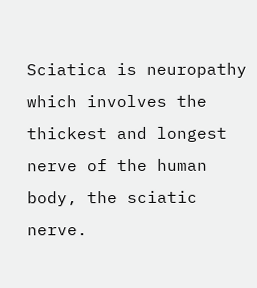Sciatica is neuropathy which involves the thickest and longest nerve of the human body, the sciatic nerve.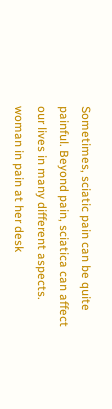Sometimes, sciatic pain can be quite painful. Beyond pain, sciatica can affect our lives in many different aspects.
woman in pain at her desk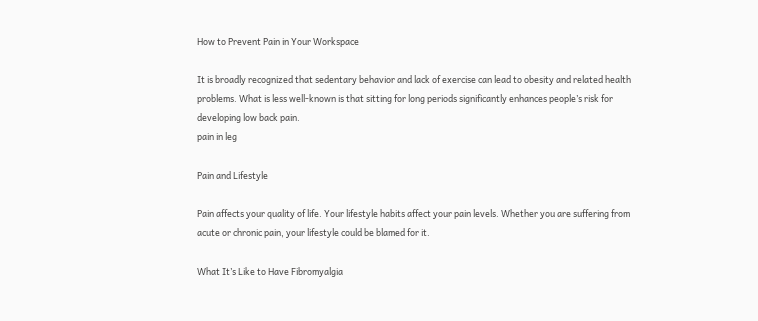How to Prevent Pain in Your Workspace

It is broadly recognized that sedentary behavior and lack of exercise can lead to obesity and related health problems. What is less well-known is that sitting for long periods significantly enhances people’s risk for developing low back pain.
pain in leg

Pain and Lifestyle

Pain affects your quality of life. Your lifestyle habits affect your pain levels. Whether you are suffering from acute or chronic pain, your lifestyle could be blamed for it.

What It’s Like to Have Fibromyalgia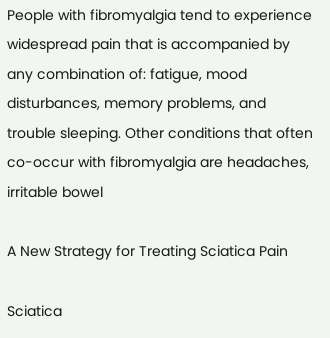People with fibromyalgia tend to experience widespread pain that is accompanied by any combination of: fatigue, mood disturbances, memory problems, and trouble sleeping. Other conditions that often co-occur with fibromyalgia are headaches, irritable bowel

A New Strategy for Treating Sciatica Pain

Sciatica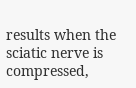results when the sciatic nerve is compressed,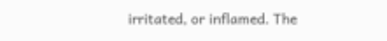irritated, or inflamed. The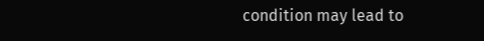condition may lead to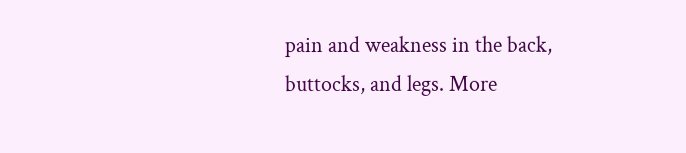pain and weakness in the back, buttocks, and legs. More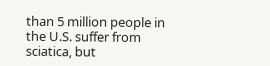than 5 million people in the U.S. suffer from sciatica, but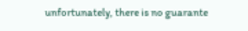unfortunately, there is no guarante